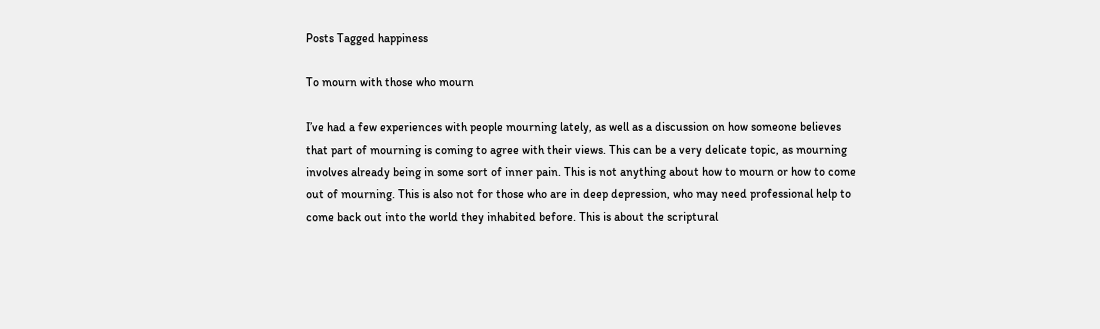Posts Tagged happiness

To mourn with those who mourn

I’ve had a few experiences with people mourning lately, as well as a discussion on how someone believes that part of mourning is coming to agree with their views. This can be a very delicate topic, as mourning involves already being in some sort of inner pain. This is not anything about how to mourn or how to come out of mourning. This is also not for those who are in deep depression, who may need professional help to come back out into the world they inhabited before. This is about the scriptural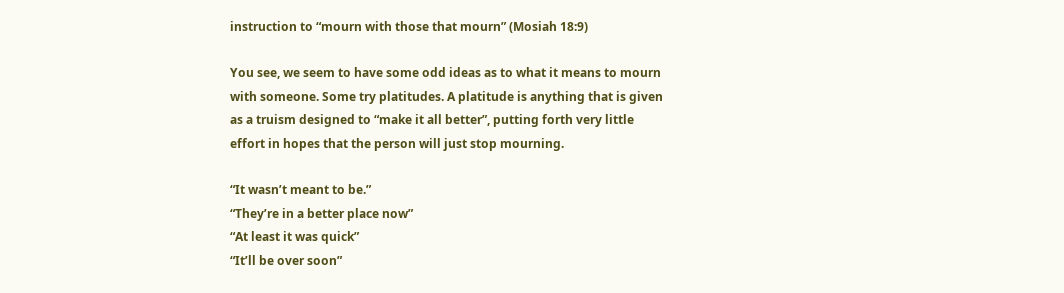instruction to “mourn with those that mourn” (Mosiah 18:9)

You see, we seem to have some odd ideas as to what it means to mourn with someone. Some try platitudes. A platitude is anything that is given as a truism designed to “make it all better”, putting forth very little effort in hopes that the person will just stop mourning.

“It wasn’t meant to be.”
“They’re in a better place now”
“At least it was quick”
“It’ll be over soon”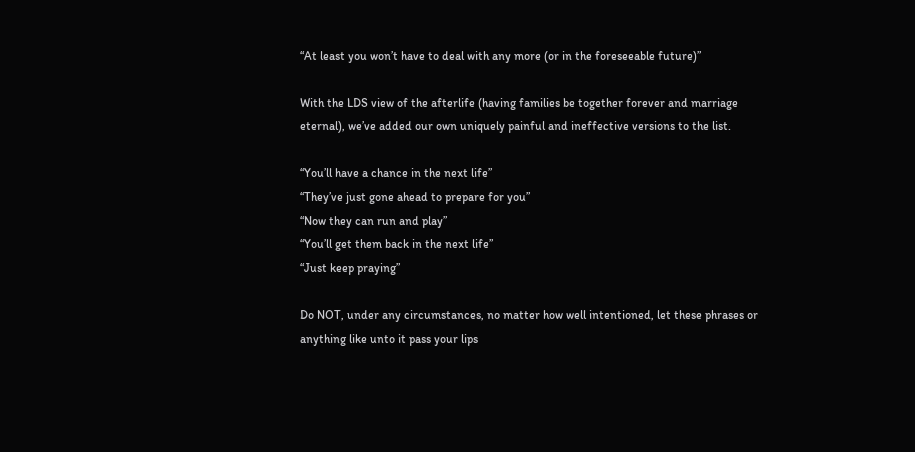“At least you won’t have to deal with any more (or in the foreseeable future)”

With the LDS view of the afterlife (having families be together forever and marriage eternal), we’ve added our own uniquely painful and ineffective versions to the list.

“You’ll have a chance in the next life”
“They’ve just gone ahead to prepare for you”
“Now they can run and play”
“You’ll get them back in the next life”
“Just keep praying”

Do NOT, under any circumstances, no matter how well intentioned, let these phrases or anything like unto it pass your lips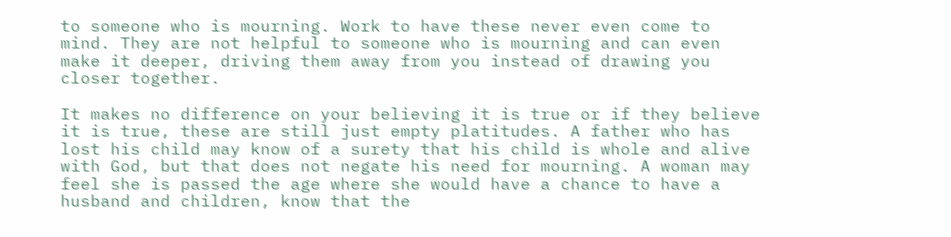to someone who is mourning. Work to have these never even come to mind. They are not helpful to someone who is mourning and can even make it deeper, driving them away from you instead of drawing you closer together.

It makes no difference on your believing it is true or if they believe it is true, these are still just empty platitudes. A father who has lost his child may know of a surety that his child is whole and alive with God, but that does not negate his need for mourning. A woman may feel she is passed the age where she would have a chance to have a husband and children, know that the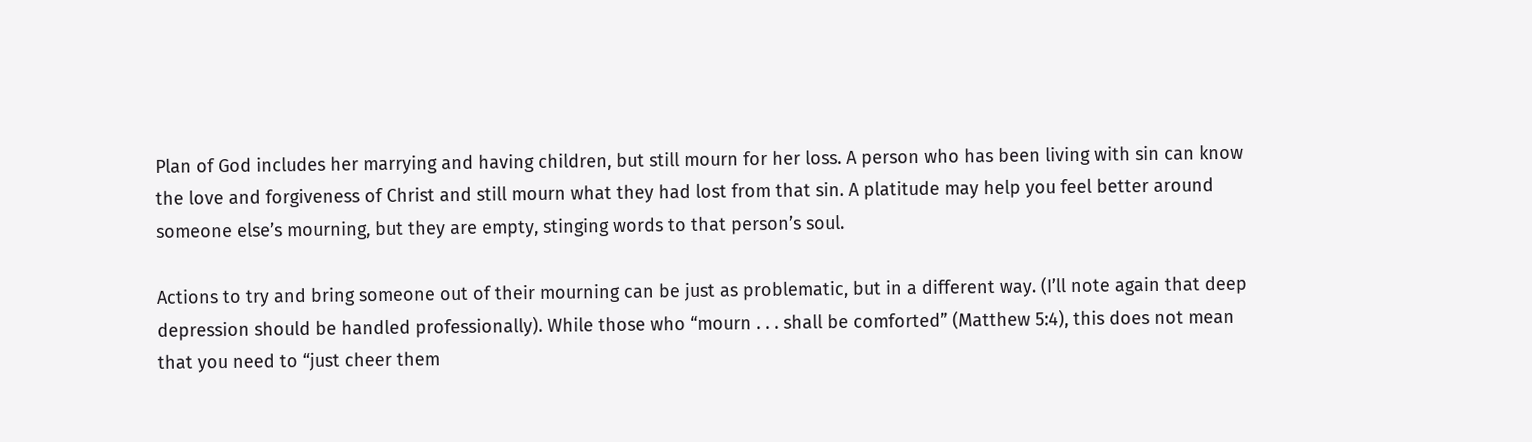Plan of God includes her marrying and having children, but still mourn for her loss. A person who has been living with sin can know the love and forgiveness of Christ and still mourn what they had lost from that sin. A platitude may help you feel better around someone else’s mourning, but they are empty, stinging words to that person’s soul.

Actions to try and bring someone out of their mourning can be just as problematic, but in a different way. (I’ll note again that deep depression should be handled professionally). While those who “mourn . . . shall be comforted” (Matthew 5:4), this does not mean that you need to “just cheer them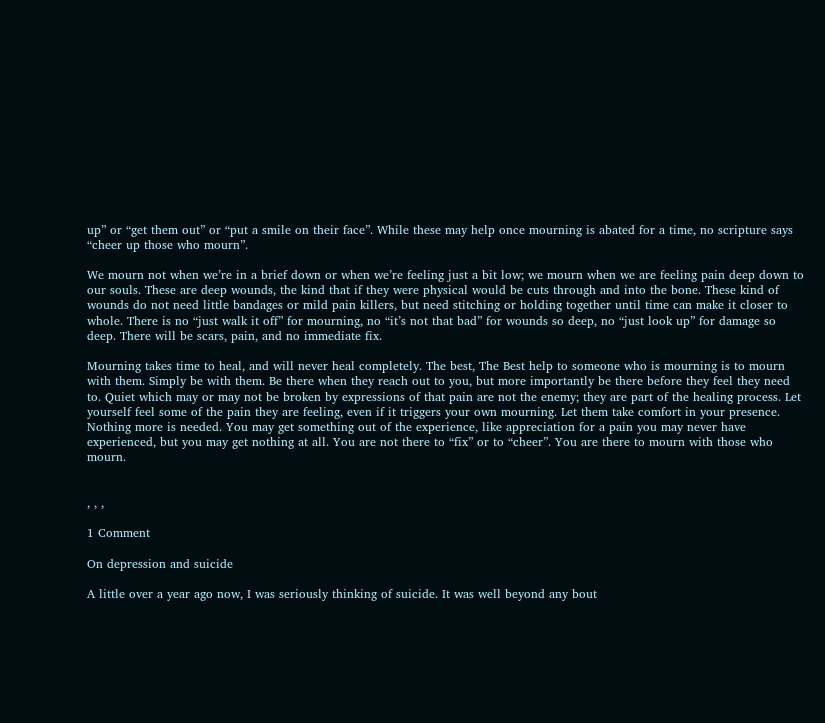up” or “get them out” or “put a smile on their face”. While these may help once mourning is abated for a time, no scripture says “cheer up those who mourn”.

We mourn not when we’re in a brief down or when we’re feeling just a bit low; we mourn when we are feeling pain deep down to our souls. These are deep wounds, the kind that if they were physical would be cuts through and into the bone. These kind of wounds do not need little bandages or mild pain killers, but need stitching or holding together until time can make it closer to whole. There is no “just walk it off” for mourning, no “it’s not that bad” for wounds so deep, no “just look up” for damage so deep. There will be scars, pain, and no immediate fix.

Mourning takes time to heal, and will never heal completely. The best, The Best help to someone who is mourning is to mourn with them. Simply be with them. Be there when they reach out to you, but more importantly be there before they feel they need to. Quiet which may or may not be broken by expressions of that pain are not the enemy; they are part of the healing process. Let yourself feel some of the pain they are feeling, even if it triggers your own mourning. Let them take comfort in your presence. Nothing more is needed. You may get something out of the experience, like appreciation for a pain you may never have experienced, but you may get nothing at all. You are not there to “fix” or to “cheer”. You are there to mourn with those who mourn.


, , ,

1 Comment

On depression and suicide

A little over a year ago now, I was seriously thinking of suicide. It was well beyond any bout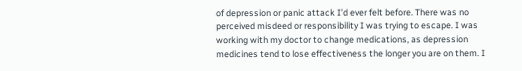of depression or panic attack I’d ever felt before. There was no perceived misdeed or responsibility I was trying to escape. I was working with my doctor to change medications, as depression medicines tend to lose effectiveness the longer you are on them. I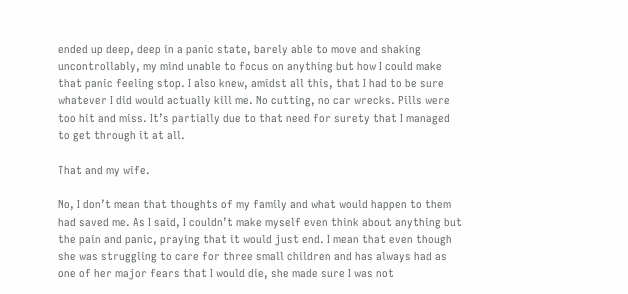ended up deep, deep in a panic state, barely able to move and shaking uncontrollably, my mind unable to focus on anything but how I could make that panic feeling stop. I also knew, amidst all this, that I had to be sure whatever I did would actually kill me. No cutting, no car wrecks. Pills were too hit and miss. It’s partially due to that need for surety that I managed to get through it at all.

That and my wife.

No, I don’t mean that thoughts of my family and what would happen to them had saved me. As I said, I couldn’t make myself even think about anything but the pain and panic, praying that it would just end. I mean that even though she was struggling to care for three small children and has always had as one of her major fears that I would die, she made sure I was not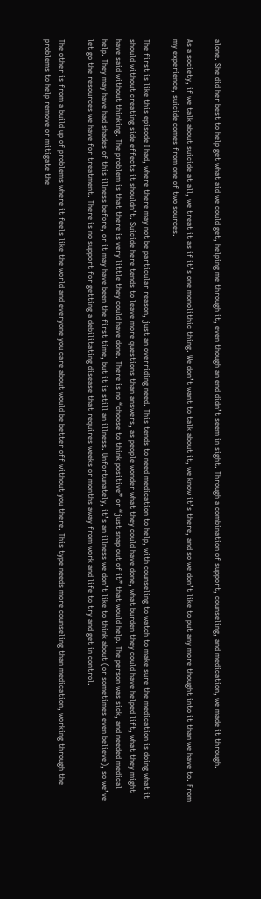alone. She did her best to help get what aid we could get, helping me through it, even though an end didn’t seem in sight. Through a combination of support, counseling, and medication, we made it through.

As a society, if we talk about suicide at all, we treat it as if it’s one monolithic thing. We don’t want to talk about it, we know it’s there, and so we don’t like to put any more thought into it than we have to. From my experience, suicide comes from one of two sources.

The first is like this episode I had, where there may not be particular reason, just an overriding need. This tends to need medication to help, with counseling to watch to make sure the medication is doing what it should without creating side effects it shouldn’t. Suicide here tends to leave more questions than answers, as people wonder what they could have done, what burden they could have helped lift, what they might have said without thinking. The problem is that there is very little they could have done. There is no “choose to think positive” or “just snap out of it” that would help. The person was sick, and needed medical help. They may have had shades of this illness before, or it may have been the first time, but it is still an illness. Unfortunately, it’s an illness we don’t like to think about (or sometimes even believe), so we’ve let go the resources we have for treatment. There is no support for getting a debilitating disease that requires weeks or months away from work and life to try and get in control.

The other is from a build up of problems where it feels like the world and everyone you care about would be better off without you there. This type needs more counseling than medication, working through the problems to help remove or mitigate the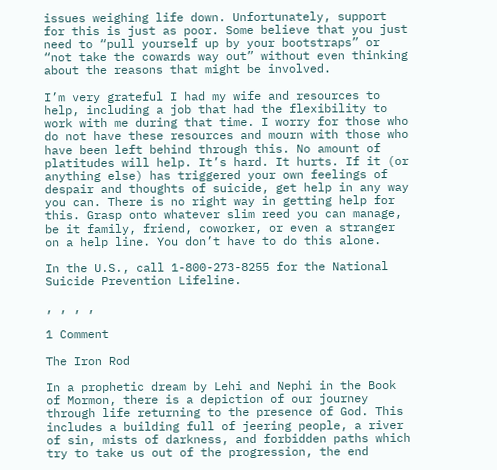issues weighing life down. Unfortunately, support for this is just as poor. Some believe that you just need to “pull yourself up by your bootstraps” or “not take the cowards way out” without even thinking about the reasons that might be involved.

I’m very grateful I had my wife and resources to help, including a job that had the flexibility to work with me during that time. I worry for those who do not have these resources and mourn with those who have been left behind through this. No amount of platitudes will help. It’s hard. It hurts. If it (or anything else) has triggered your own feelings of despair and thoughts of suicide, get help in any way you can. There is no right way in getting help for this. Grasp onto whatever slim reed you can manage, be it family, friend, coworker, or even a stranger on a help line. You don’t have to do this alone.

In the U.S., call 1-800-273-8255 for the National Suicide Prevention Lifeline.

, , , ,

1 Comment

The Iron Rod

In a prophetic dream by Lehi and Nephi in the Book of Mormon, there is a depiction of our journey through life returning to the presence of God. This includes a building full of jeering people, a river of sin, mists of darkness, and forbidden paths which try to take us out of the progression, the end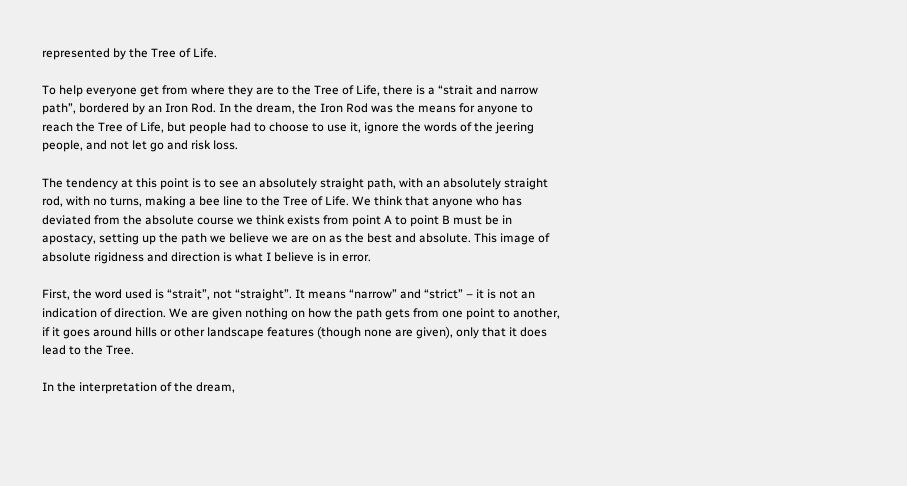represented by the Tree of Life.

To help everyone get from where they are to the Tree of Life, there is a “strait and narrow path”, bordered by an Iron Rod. In the dream, the Iron Rod was the means for anyone to reach the Tree of Life, but people had to choose to use it, ignore the words of the jeering people, and not let go and risk loss.

The tendency at this point is to see an absolutely straight path, with an absolutely straight rod, with no turns, making a bee line to the Tree of Life. We think that anyone who has deviated from the absolute course we think exists from point A to point B must be in apostacy, setting up the path we believe we are on as the best and absolute. This image of absolute rigidness and direction is what I believe is in error.

First, the word used is “strait”, not “straight”. It means “narrow” and “strict” – it is not an indication of direction. We are given nothing on how the path gets from one point to another, if it goes around hills or other landscape features (though none are given), only that it does lead to the Tree.

In the interpretation of the dream,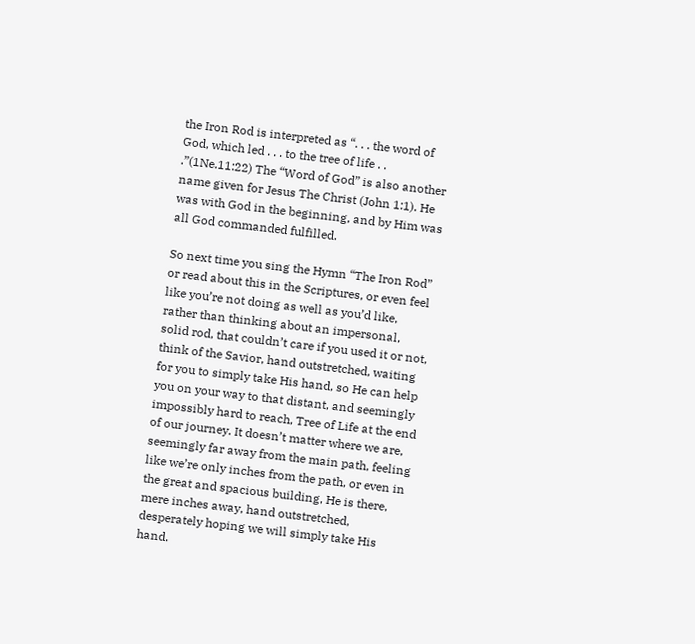the Iron Rod is interpreted as “. . . the word of God, which led . . . to the tree of life . . .”(1Ne.11:22) The “Word of God” is also another name given for Jesus The Christ (John 1:1). He was with God in the beginning, and by Him was all God commanded fulfilled.

So next time you sing the Hymn “The Iron Rod” or read about this in the Scriptures, or even feel like you’re not doing as well as you’d like, rather than thinking about an impersonal, solid rod, that couldn’t care if you used it or not, think of the Savior, hand outstretched, waiting for you to simply take His hand, so He can help you on your way to that distant, and seemingly impossibly hard to reach, Tree of Life at the end of our journey. It doesn’t matter where we are, seemingly far away from the main path, feeling like we’re only inches from the path, or even in the great and spacious building, He is there, mere inches away, hand outstretched, desperately hoping we will simply take His hand.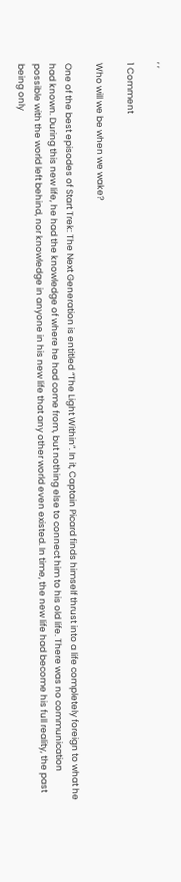, ,

1 Comment

Who will we be when we wake?

One of the best episodes of Start Trek: The Next Generation is entitled “The Light Within”. In it, Captain Picard finds himself thrust into a life completely foreign to what he had known. During this new life, he had the knowledge of where he had come from, but nothing else to connect him to his old life. There was no communication possible with the world left behind, nor knowledge in anyone in his new life that any other world even existed. In time, the new life had become his full reality, the past being only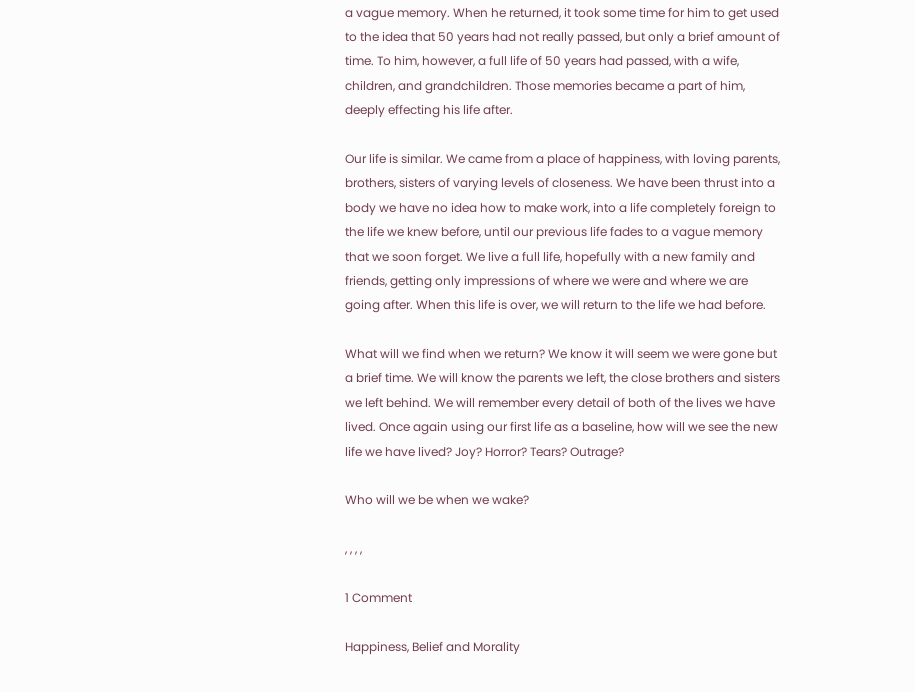a vague memory. When he returned, it took some time for him to get used to the idea that 50 years had not really passed, but only a brief amount of time. To him, however, a full life of 50 years had passed, with a wife, children, and grandchildren. Those memories became a part of him, deeply effecting his life after.

Our life is similar. We came from a place of happiness, with loving parents, brothers, sisters of varying levels of closeness. We have been thrust into a body we have no idea how to make work, into a life completely foreign to the life we knew before, until our previous life fades to a vague memory that we soon forget. We live a full life, hopefully with a new family and friends, getting only impressions of where we were and where we are going after. When this life is over, we will return to the life we had before.

What will we find when we return? We know it will seem we were gone but a brief time. We will know the parents we left, the close brothers and sisters we left behind. We will remember every detail of both of the lives we have lived. Once again using our first life as a baseline, how will we see the new life we have lived? Joy? Horror? Tears? Outrage?

Who will we be when we wake?

, , , ,

1 Comment

Happiness, Belief and Morality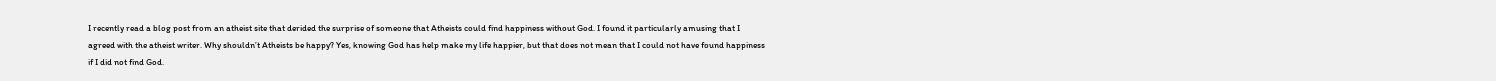I recently read a blog post from an atheist site that derided the surprise of someone that Atheists could find happiness without God. I found it particularly amusing that I agreed with the atheist writer. Why shouldn’t Atheists be happy? Yes, knowing God has help make my life happier, but that does not mean that I could not have found happiness if I did not find God.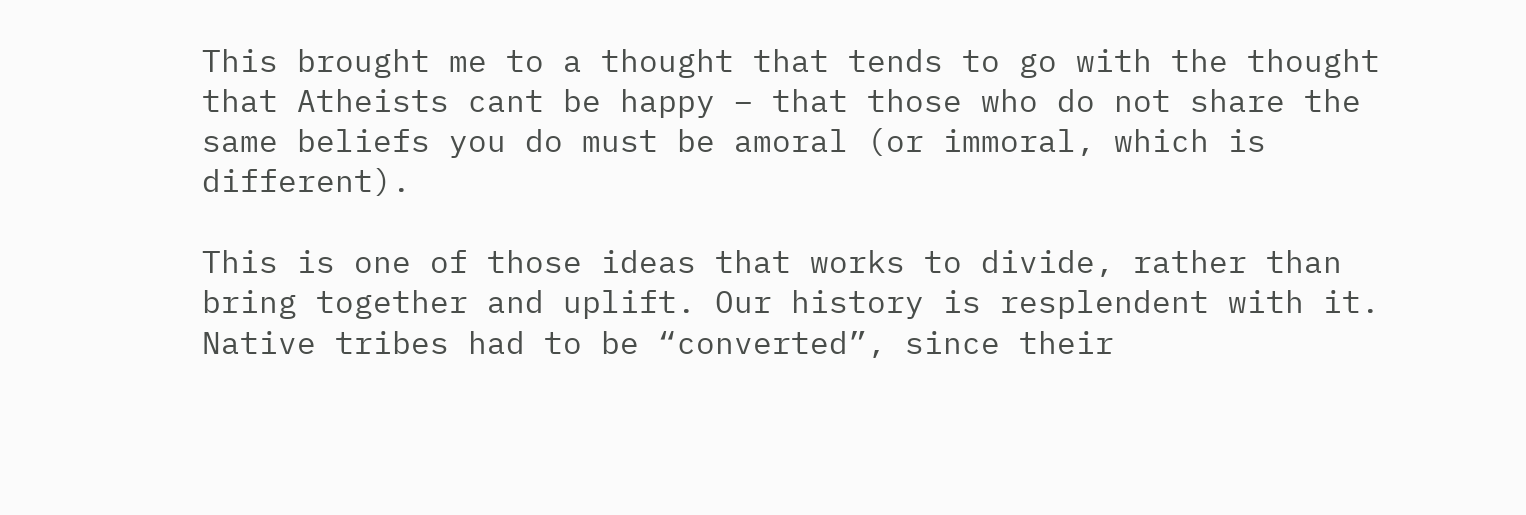This brought me to a thought that tends to go with the thought that Atheists cant be happy – that those who do not share the same beliefs you do must be amoral (or immoral, which is different).

This is one of those ideas that works to divide, rather than bring together and uplift. Our history is resplendent with it. Native tribes had to be “converted”, since their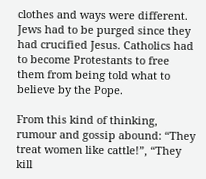clothes and ways were different. Jews had to be purged since they had crucified Jesus. Catholics had to become Protestants to free them from being told what to believe by the Pope.

From this kind of thinking, rumour and gossip abound: “They treat women like cattle!”, “They kill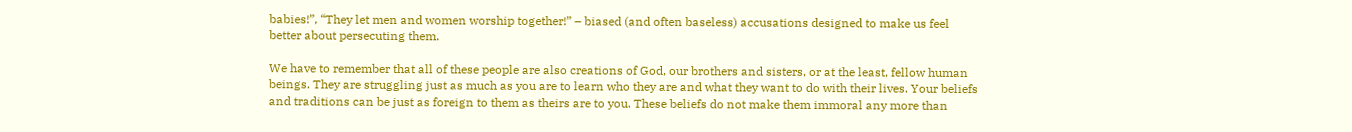babies!”, “They let men and women worship together!” – biased (and often baseless) accusations designed to make us feel better about persecuting them.

We have to remember that all of these people are also creations of God, our brothers and sisters, or at the least, fellow human beings. They are struggling just as much as you are to learn who they are and what they want to do with their lives. Your beliefs and traditions can be just as foreign to them as theirs are to you. These beliefs do not make them immoral any more than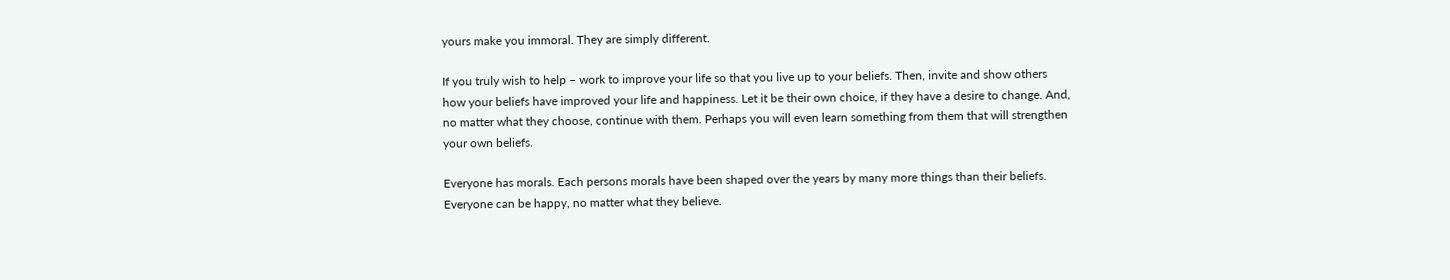yours make you immoral. They are simply different.

If you truly wish to help – work to improve your life so that you live up to your beliefs. Then, invite and show others how your beliefs have improved your life and happiness. Let it be their own choice, if they have a desire to change. And, no matter what they choose, continue with them. Perhaps you will even learn something from them that will strengthen your own beliefs.

Everyone has morals. Each persons morals have been shaped over the years by many more things than their beliefs. Everyone can be happy, no matter what they believe.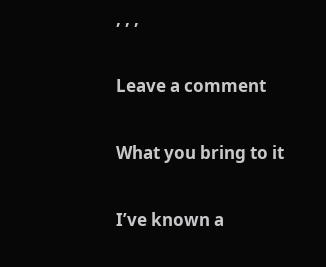, , ,

Leave a comment

What you bring to it

I’ve known a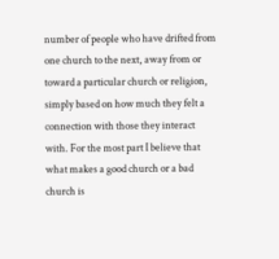number of people who have drifted from one church to the next, away from or toward a particular church or religion, simply based on how much they felt a connection with those they interact with. For the most part I believe that what makes a good church or a bad church is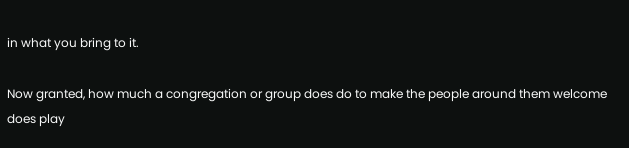in what you bring to it.

Now granted, how much a congregation or group does do to make the people around them welcome does play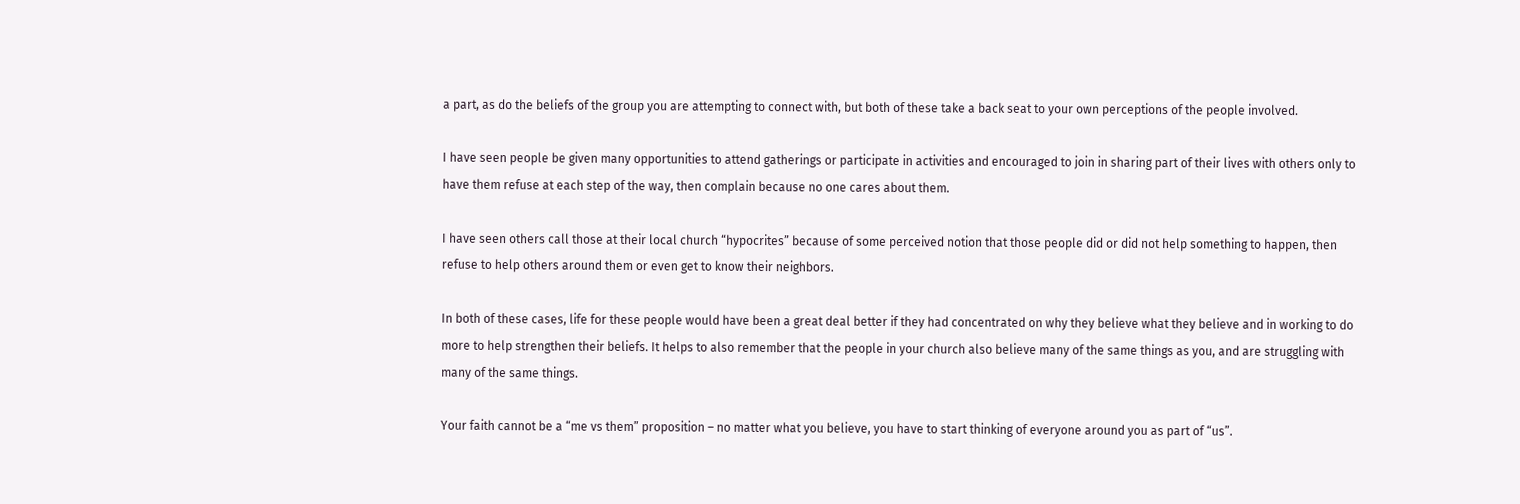a part, as do the beliefs of the group you are attempting to connect with, but both of these take a back seat to your own perceptions of the people involved.

I have seen people be given many opportunities to attend gatherings or participate in activities and encouraged to join in sharing part of their lives with others only to have them refuse at each step of the way, then complain because no one cares about them.

I have seen others call those at their local church “hypocrites” because of some perceived notion that those people did or did not help something to happen, then refuse to help others around them or even get to know their neighbors.

In both of these cases, life for these people would have been a great deal better if they had concentrated on why they believe what they believe and in working to do more to help strengthen their beliefs. It helps to also remember that the people in your church also believe many of the same things as you, and are struggling with many of the same things.

Your faith cannot be a “me vs them” proposition – no matter what you believe, you have to start thinking of everyone around you as part of “us”.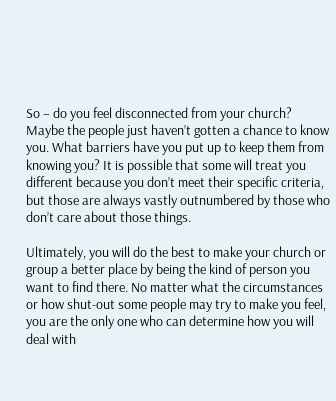So – do you feel disconnected from your church? Maybe the people just haven’t gotten a chance to know you. What barriers have you put up to keep them from knowing you? It is possible that some will treat you different because you don’t meet their specific criteria, but those are always vastly outnumbered by those who don’t care about those things.

Ultimately, you will do the best to make your church or group a better place by being the kind of person you want to find there. No matter what the circumstances or how shut-out some people may try to make you feel, you are the only one who can determine how you will deal with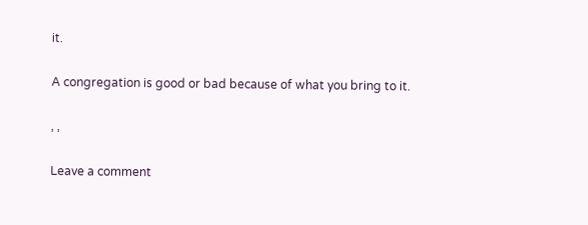it.

A congregation is good or bad because of what you bring to it.

, ,

Leave a comment